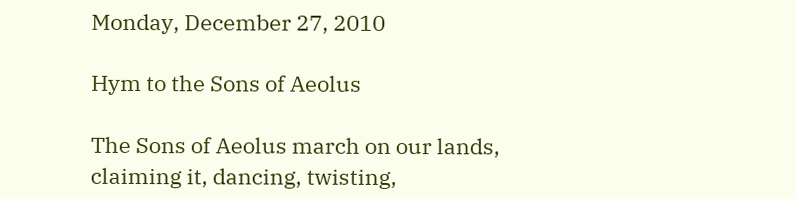Monday, December 27, 2010

Hym to the Sons of Aeolus

The Sons of Aeolus march on our lands, claiming it, dancing, twisting,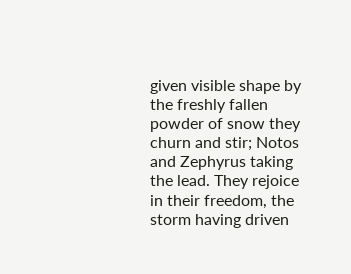given visible shape by the freshly fallen powder of snow they churn and stir; Notos and Zephyrus taking the lead. They rejoice in their freedom, the storm having driven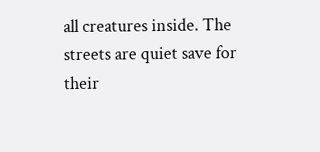all creatures inside. The streets are quiet save for their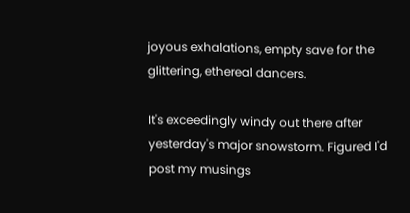joyous exhalations, empty save for the glittering, ethereal dancers.

It's exceedingly windy out there after yesterday's major snowstorm. Figured I'd post my musings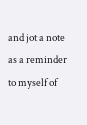and jot a note as a reminder to myself of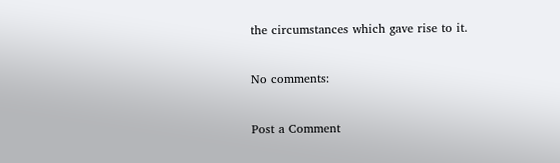the circumstances which gave rise to it.

No comments:

Post a Comment